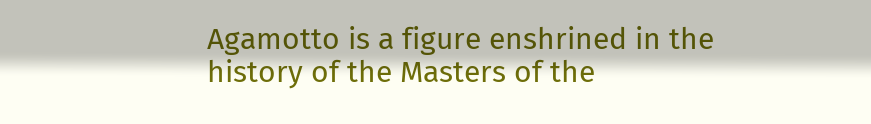Agamotto is a figure enshrined in the history of the Masters of the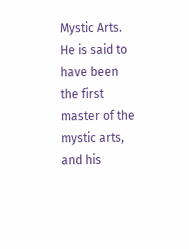Mystic Arts. He is said to have been the first master of the mystic arts, and his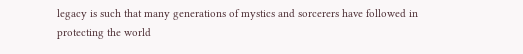legacy is such that many generations of mystics and sorcerers have followed in protecting the world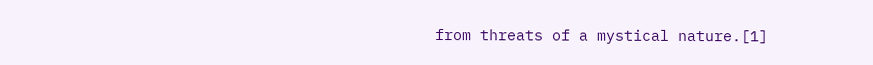from threats of a mystical nature.[1]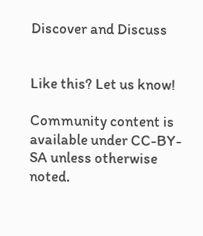Discover and Discuss


Like this? Let us know!

Community content is available under CC-BY-SA unless otherwise noted.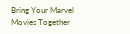Bring Your Marvel Movies Together